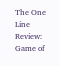The One Line Review: Game of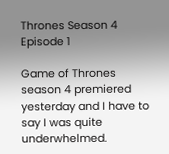Thrones Season 4 Episode 1

Game of Thrones season 4 premiered yesterday and I have to say I was quite underwhelmed.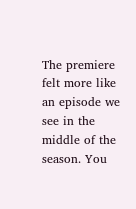The premiere felt more like an episode we see in the middle of the season. You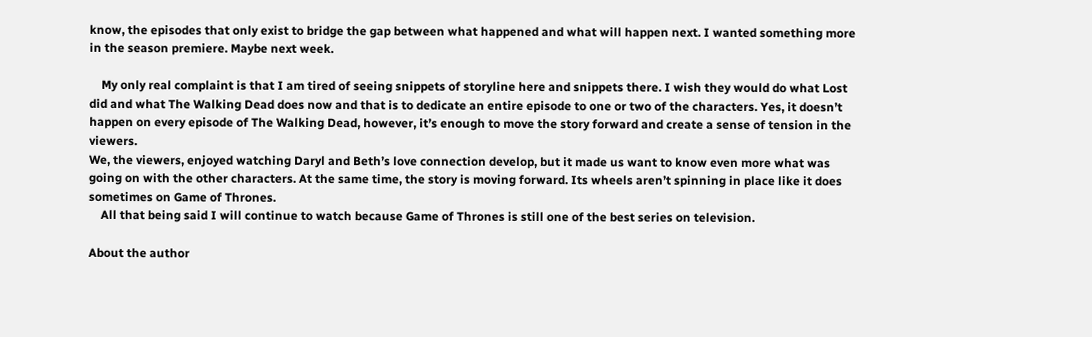know, the episodes that only exist to bridge the gap between what happened and what will happen next. I wanted something more in the season premiere. Maybe next week.

    My only real complaint is that I am tired of seeing snippets of storyline here and snippets there. I wish they would do what Lost did and what The Walking Dead does now and that is to dedicate an entire episode to one or two of the characters. Yes, it doesn’t happen on every episode of The Walking Dead, however, it’s enough to move the story forward and create a sense of tension in the viewers.
We, the viewers, enjoyed watching Daryl and Beth’s love connection develop, but it made us want to know even more what was going on with the other characters. At the same time, the story is moving forward. Its wheels aren’t spinning in place like it does sometimes on Game of Thrones.
    All that being said I will continue to watch because Game of Thrones is still one of the best series on television.

About the author